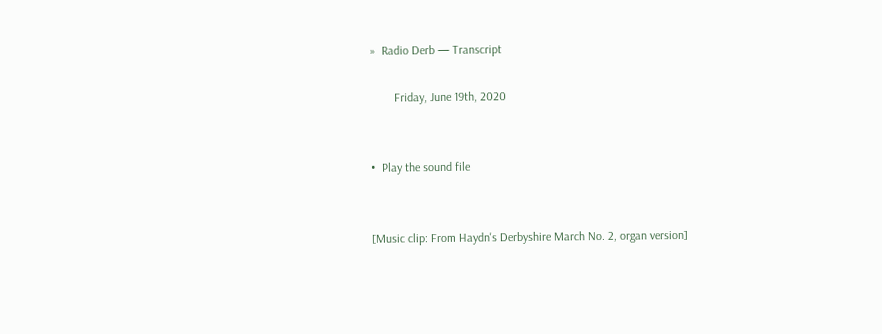»  Radio Derb — Transcript

        Friday, June 19th, 2020


•  Play the sound file


[Music clip: From Haydn's Derbyshire March No. 2, organ version]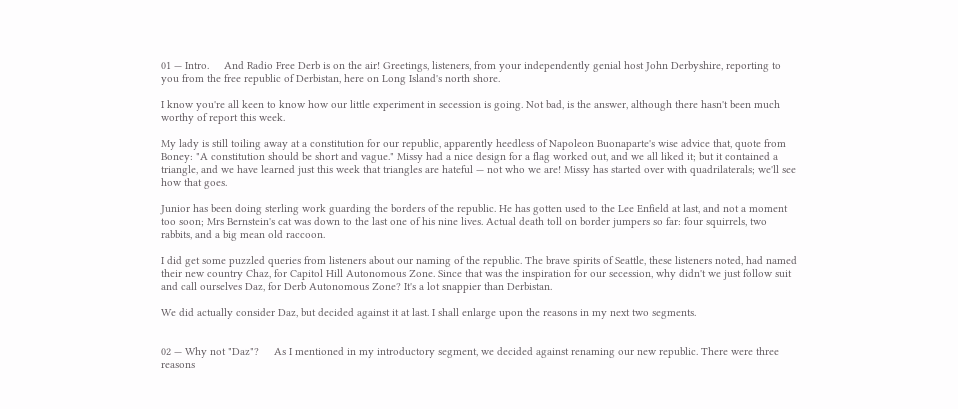01 — Intro.     And Radio Free Derb is on the air! Greetings, listeners, from your independently genial host John Derbyshire, reporting to you from the free republic of Derbistan, here on Long Island's north shore.

I know you're all keen to know how our little experiment in secession is going. Not bad, is the answer, although there hasn't been much worthy of report this week.

My lady is still toiling away at a constitution for our republic, apparently heedless of Napoleon Buonaparte's wise advice that, quote from Boney: "A constitution should be short and vague." Missy had a nice design for a flag worked out, and we all liked it; but it contained a triangle, and we have learned just this week that triangles are hateful — not who we are! Missy has started over with quadrilaterals; we'll see how that goes.

Junior has been doing sterling work guarding the borders of the republic. He has gotten used to the Lee Enfield at last, and not a moment too soon; Mrs Bernstein's cat was down to the last one of his nine lives. Actual death toll on border jumpers so far: four squirrels, two rabbits, and a big mean old raccoon.

I did get some puzzled queries from listeners about our naming of the republic. The brave spirits of Seattle, these listeners noted, had named their new country Chaz, for Capitol Hill Autonomous Zone. Since that was the inspiration for our secession, why didn't we just follow suit and call ourselves Daz, for Derb Autonomous Zone? It's a lot snappier than Derbistan.

We did actually consider Daz, but decided against it at last. I shall enlarge upon the reasons in my next two segments.


02 — Why not "Daz"?     As I mentioned in my introductory segment, we decided against renaming our new republic. There were three reasons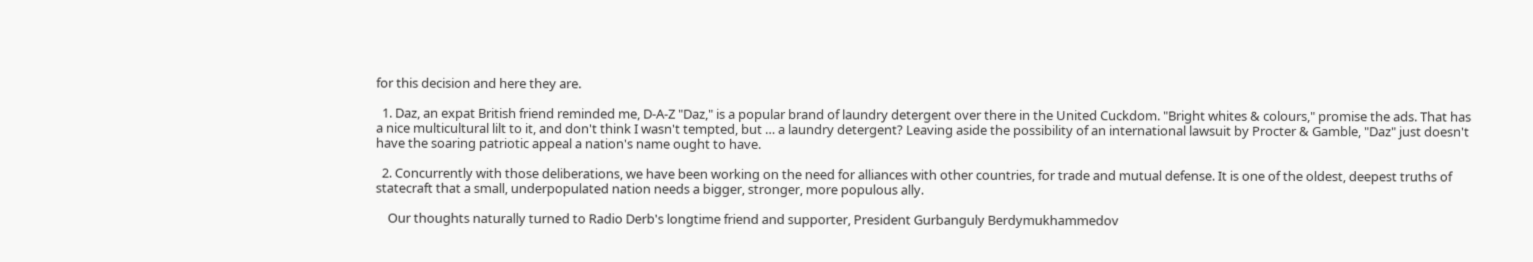for this decision and here they are.

  1. Daz, an expat British friend reminded me, D-A-Z "Daz," is a popular brand of laundry detergent over there in the United Cuckdom. "Bright whites & colours," promise the ads. That has a nice multicultural lilt to it, and don't think I wasn't tempted, but … a laundry detergent? Leaving aside the possibility of an international lawsuit by Procter & Gamble, "Daz" just doesn't have the soaring patriotic appeal a nation's name ought to have.

  2. Concurrently with those deliberations, we have been working on the need for alliances with other countries, for trade and mutual defense. It is one of the oldest, deepest truths of statecraft that a small, underpopulated nation needs a bigger, stronger, more populous ally.

    Our thoughts naturally turned to Radio Derb's longtime friend and supporter, President Gurbanguly Berdymukhammedov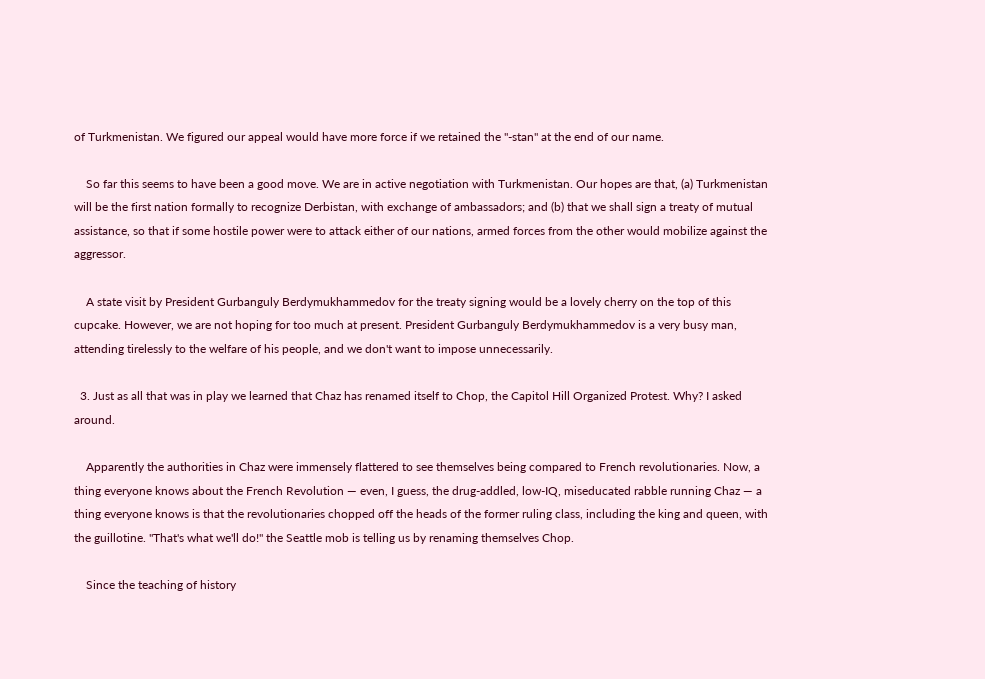of Turkmenistan. We figured our appeal would have more force if we retained the "-stan" at the end of our name.

    So far this seems to have been a good move. We are in active negotiation with Turkmenistan. Our hopes are that, (a) Turkmenistan will be the first nation formally to recognize Derbistan, with exchange of ambassadors; and (b) that we shall sign a treaty of mutual assistance, so that if some hostile power were to attack either of our nations, armed forces from the other would mobilize against the aggressor.

    A state visit by President Gurbanguly Berdymukhammedov for the treaty signing would be a lovely cherry on the top of this cupcake. However, we are not hoping for too much at present. President Gurbanguly Berdymukhammedov is a very busy man, attending tirelessly to the welfare of his people, and we don't want to impose unnecessarily.

  3. Just as all that was in play we learned that Chaz has renamed itself to Chop, the Capitol Hill Organized Protest. Why? I asked around.

    Apparently the authorities in Chaz were immensely flattered to see themselves being compared to French revolutionaries. Now, a thing everyone knows about the French Revolution — even, I guess, the drug-addled, low-IQ, miseducated rabble running Chaz — a thing everyone knows is that the revolutionaries chopped off the heads of the former ruling class, including the king and queen, with the guillotine. "That's what we'll do!" the Seattle mob is telling us by renaming themselves Chop.

    Since the teaching of history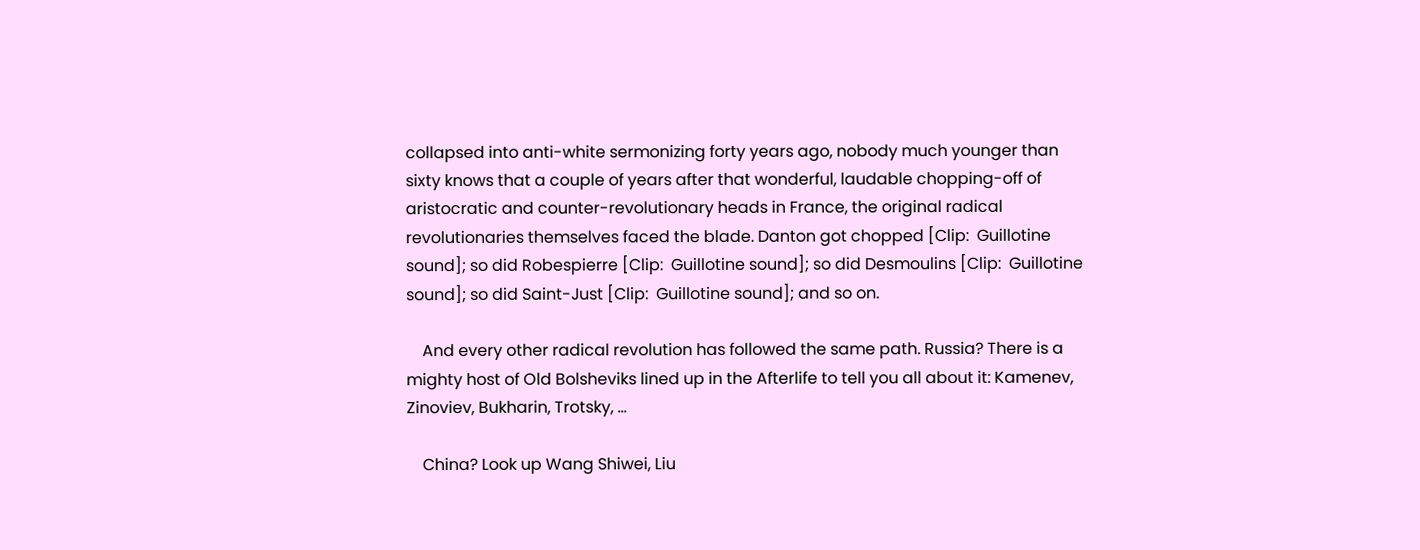collapsed into anti-white sermonizing forty years ago, nobody much younger than sixty knows that a couple of years after that wonderful, laudable chopping-off of aristocratic and counter-revolutionary heads in France, the original radical revolutionaries themselves faced the blade. Danton got chopped [Clip:  Guillotine sound]; so did Robespierre [Clip:  Guillotine sound]; so did Desmoulins [Clip:  Guillotine sound]; so did Saint-Just [Clip:  Guillotine sound]; and so on.

    And every other radical revolution has followed the same path. Russia? There is a mighty host of Old Bolsheviks lined up in the Afterlife to tell you all about it: Kamenev, Zinoviev, Bukharin, Trotsky, …

    China? Look up Wang Shiwei, Liu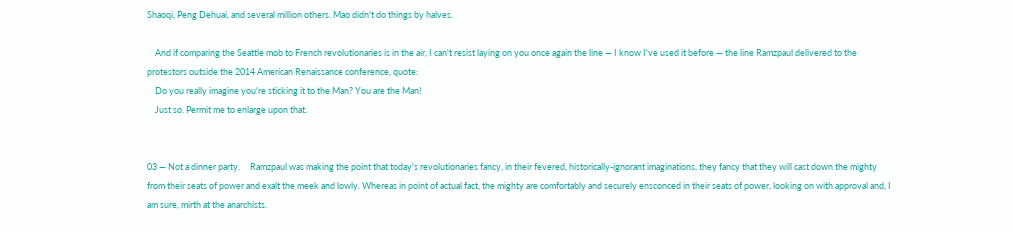Shaoqi, Peng Dehuai, and several million others. Mao didn't do things by halves.

    And if comparing the Seattle mob to French revolutionaries is in the air, I can't resist laying on you once again the line — I know I've used it before — the line Ramzpaul delivered to the protestors outside the 2014 American Renaissance conference, quote:
    Do you really imagine you're sticking it to the Man? You are the Man!
    Just so. Permit me to enlarge upon that.


03 — Not a dinner party.     Ramzpaul was making the point that today's revolutionaries fancy, in their fevered, historically-ignorant imaginations, they fancy that they will cast down the mighty from their seats of power and exalt the meek and lowly. Whereas in point of actual fact, the mighty are comfortably and securely ensconced in their seats of power, looking on with approval and, I am sure, mirth at the anarchists.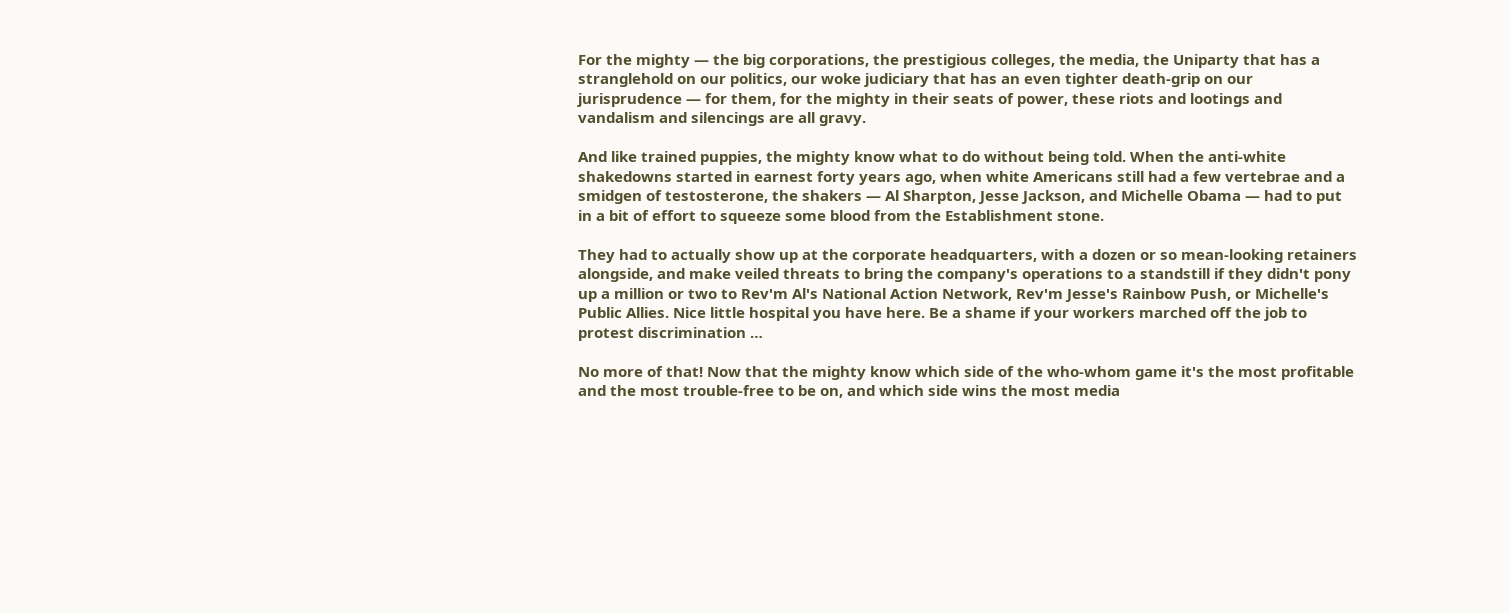For the mighty — the big corporations, the prestigious colleges, the media, the Uniparty that has a stranglehold on our politics, our woke judiciary that has an even tighter death-grip on our jurisprudence — for them, for the mighty in their seats of power, these riots and lootings and vandalism and silencings are all gravy.

And like trained puppies, the mighty know what to do without being told. When the anti-white shakedowns started in earnest forty years ago, when white Americans still had a few vertebrae and a smidgen of testosterone, the shakers — Al Sharpton, Jesse Jackson, and Michelle Obama — had to put in a bit of effort to squeeze some blood from the Establishment stone.

They had to actually show up at the corporate headquarters, with a dozen or so mean-looking retainers alongside, and make veiled threats to bring the company's operations to a standstill if they didn't pony up a million or two to Rev'm Al's National Action Network, Rev'm Jesse's Rainbow Push, or Michelle's Public Allies. Nice little hospital you have here. Be a shame if your workers marched off the job to protest discrimination …

No more of that! Now that the mighty know which side of the who-whom game it's the most profitable and the most trouble-free to be on, and which side wins the most media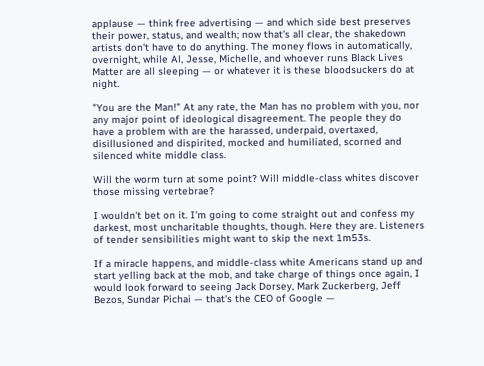applause — think free advertising — and which side best preserves their power, status, and wealth; now that's all clear, the shakedown artists don't have to do anything. The money flows in automatically, overnight, while Al, Jesse, Michelle, and whoever runs Black Lives Matter are all sleeping — or whatever it is these bloodsuckers do at night.

"You are the Man!" At any rate, the Man has no problem with you, nor any major point of ideological disagreement. The people they do have a problem with are the harassed, underpaid, overtaxed, disillusioned and dispirited, mocked and humiliated, scorned and silenced white middle class.

Will the worm turn at some point? Will middle-class whites discover those missing vertebrae?

I wouldn't bet on it. I'm going to come straight out and confess my darkest, most uncharitable thoughts, though. Here they are. Listeners of tender sensibilities might want to skip the next 1m53s.

If a miracle happens, and middle-class white Americans stand up and start yelling back at the mob, and take charge of things once again, I would look forward to seeing Jack Dorsey, Mark Zuckerberg, Jeff Bezos, Sundar Pichai — that's the CEO of Google —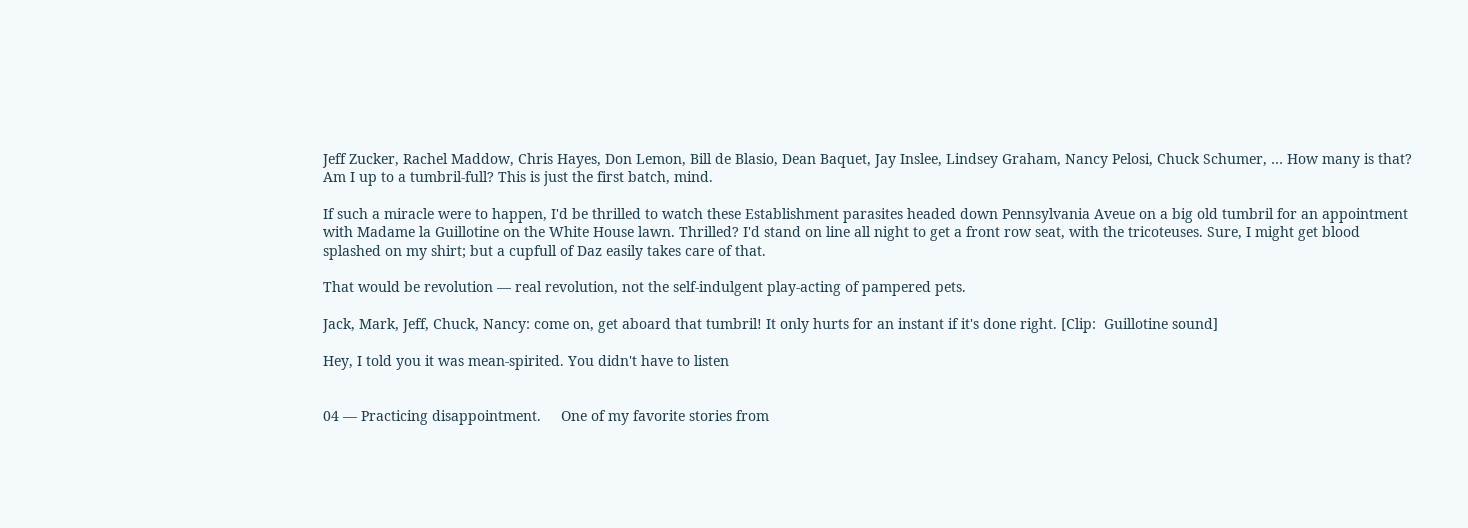Jeff Zucker, Rachel Maddow, Chris Hayes, Don Lemon, Bill de Blasio, Dean Baquet, Jay Inslee, Lindsey Graham, Nancy Pelosi, Chuck Schumer, … How many is that? Am I up to a tumbril-full? This is just the first batch, mind.

If such a miracle were to happen, I'd be thrilled to watch these Establishment parasites headed down Pennsylvania Aveue on a big old tumbril for an appointment with Madame la Guillotine on the White House lawn. Thrilled? I'd stand on line all night to get a front row seat, with the tricoteuses. Sure, I might get blood splashed on my shirt; but a cupfull of Daz easily takes care of that.

That would be revolution — real revolution, not the self-indulgent play-acting of pampered pets.

Jack, Mark, Jeff, Chuck, Nancy: come on, get aboard that tumbril! It only hurts for an instant if it's done right. [Clip:  Guillotine sound]

Hey, I told you it was mean-spirited. You didn't have to listen


04 — Practicing disappointment.     One of my favorite stories from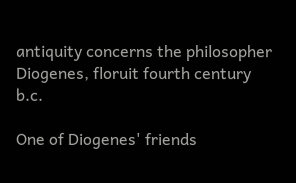antiquity concerns the philosopher Diogenes, floruit fourth century b.c.

One of Diogenes' friends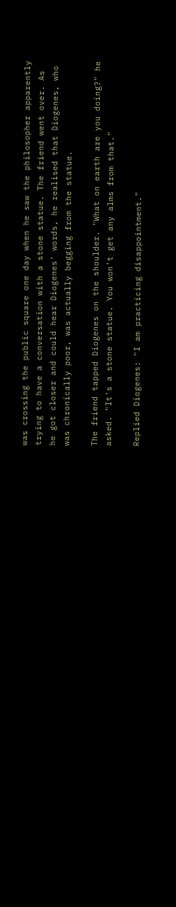was crossing the public square one day when he saw the philosopher apparently trying to have a conversation with a stone statue. The friend went over. As he got closer and could hear Diogenes' words, he realised that Diogenes, who was chronically poor, was actually begging from the statue.

The friend tapped Diogenes on the shoulder. "What on earth are you doing?" he asked. "It's a stone statue. You won't get any alms from that."

Replied Diogenes: "I am practicing disappointment."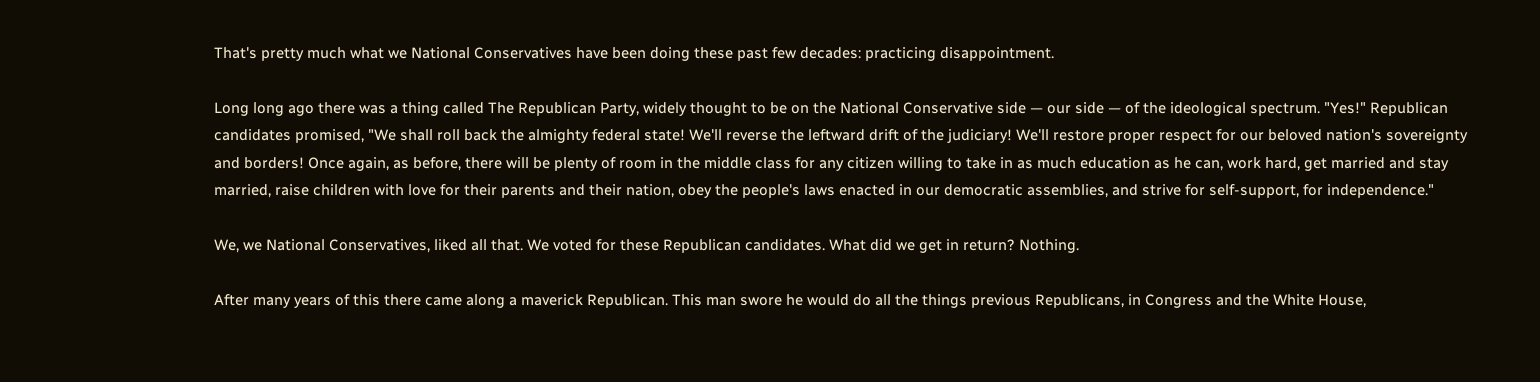That's pretty much what we National Conservatives have been doing these past few decades: practicing disappointment.

Long long ago there was a thing called The Republican Party, widely thought to be on the National Conservative side — our side — of the ideological spectrum. "Yes!" Republican candidates promised, "We shall roll back the almighty federal state! We'll reverse the leftward drift of the judiciary! We'll restore proper respect for our beloved nation's sovereignty and borders! Once again, as before, there will be plenty of room in the middle class for any citizen willing to take in as much education as he can, work hard, get married and stay married, raise children with love for their parents and their nation, obey the people's laws enacted in our democratic assemblies, and strive for self-support, for independence."

We, we National Conservatives, liked all that. We voted for these Republican candidates. What did we get in return? Nothing.

After many years of this there came along a maverick Republican. This man swore he would do all the things previous Republicans, in Congress and the White House,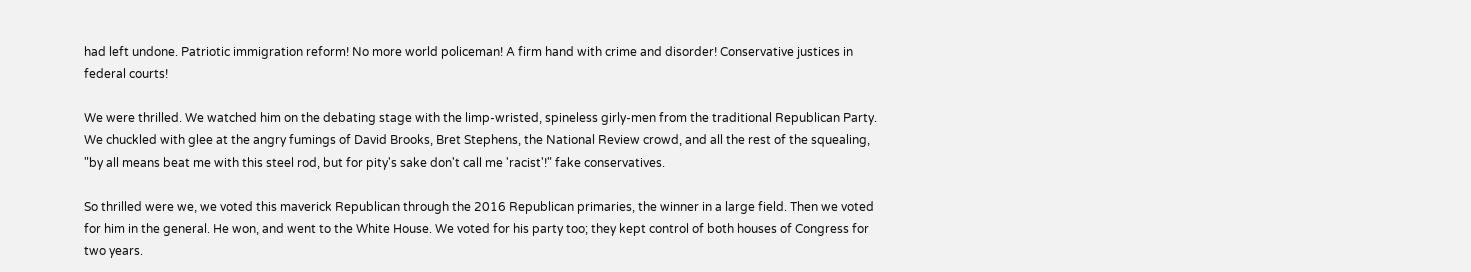had left undone. Patriotic immigration reform! No more world policeman! A firm hand with crime and disorder! Conservative justices in federal courts!

We were thrilled. We watched him on the debating stage with the limp-wristed, spineless girly-men from the traditional Republican Party. We chuckled with glee at the angry fumings of David Brooks, Bret Stephens, the National Review crowd, and all the rest of the squealing, "by all means beat me with this steel rod, but for pity's sake don't call me 'racist'!" fake conservatives.

So thrilled were we, we voted this maverick Republican through the 2016 Republican primaries, the winner in a large field. Then we voted for him in the general. He won, and went to the White House. We voted for his party too; they kept control of both houses of Congress for two years.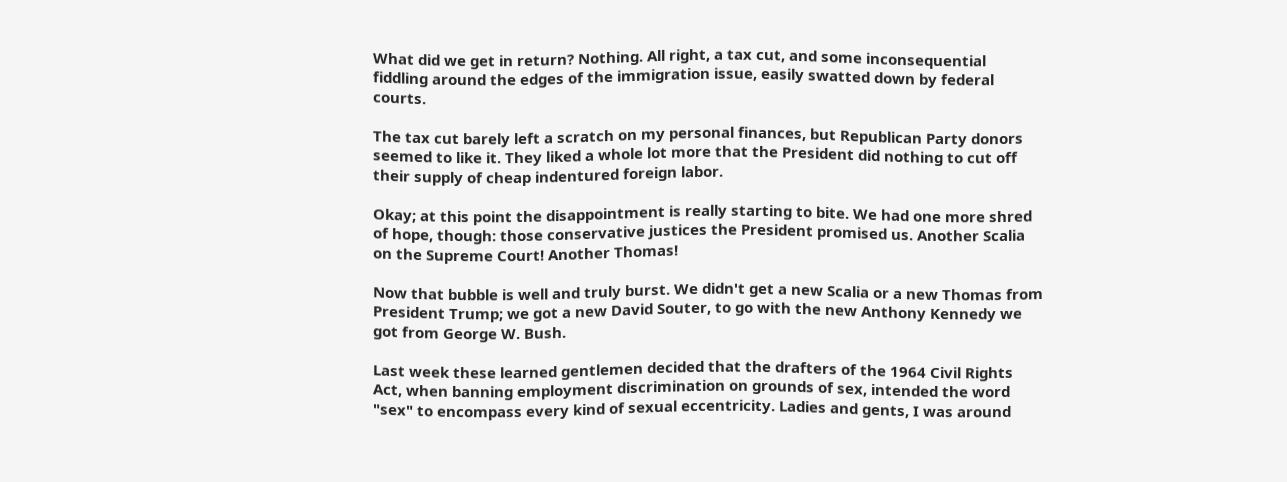What did we get in return? Nothing. All right, a tax cut, and some inconsequential fiddling around the edges of the immigration issue, easily swatted down by federal courts.

The tax cut barely left a scratch on my personal finances, but Republican Party donors seemed to like it. They liked a whole lot more that the President did nothing to cut off their supply of cheap indentured foreign labor.

Okay; at this point the disappointment is really starting to bite. We had one more shred of hope, though: those conservative justices the President promised us. Another Scalia on the Supreme Court! Another Thomas!

Now that bubble is well and truly burst. We didn't get a new Scalia or a new Thomas from President Trump; we got a new David Souter, to go with the new Anthony Kennedy we got from George W. Bush.

Last week these learned gentlemen decided that the drafters of the 1964 Civil Rights Act, when banning employment discrimination on grounds of sex, intended the word "sex" to encompass every kind of sexual eccentricity. Ladies and gents, I was around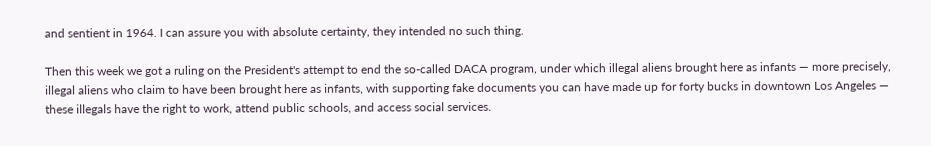and sentient in 1964. I can assure you with absolute certainty, they intended no such thing.

Then this week we got a ruling on the President's attempt to end the so-called DACA program, under which illegal aliens brought here as infants — more precisely, illegal aliens who claim to have been brought here as infants, with supporting fake documents you can have made up for forty bucks in downtown Los Angeles — these illegals have the right to work, attend public schools, and access social services.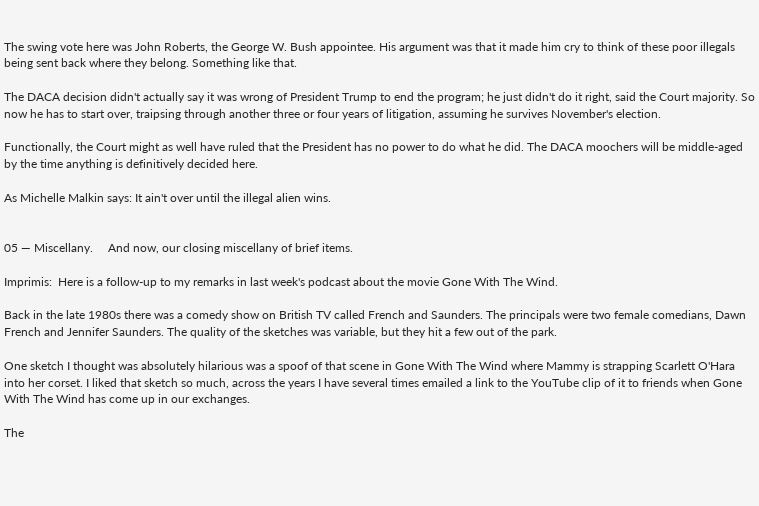The swing vote here was John Roberts, the George W. Bush appointee. His argument was that it made him cry to think of these poor illegals being sent back where they belong. Something like that.

The DACA decision didn't actually say it was wrong of President Trump to end the program; he just didn't do it right, said the Court majority. So now he has to start over, traipsing through another three or four years of litigation, assuming he survives November's election.

Functionally, the Court might as well have ruled that the President has no power to do what he did. The DACA moochers will be middle-aged by the time anything is definitively decided here.

As Michelle Malkin says: It ain't over until the illegal alien wins.


05 — Miscellany.     And now, our closing miscellany of brief items.

Imprimis:  Here is a follow-up to my remarks in last week's podcast about the movie Gone With The Wind.

Back in the late 1980s there was a comedy show on British TV called French and Saunders. The principals were two female comedians, Dawn French and Jennifer Saunders. The quality of the sketches was variable, but they hit a few out of the park.

One sketch I thought was absolutely hilarious was a spoof of that scene in Gone With The Wind where Mammy is strapping Scarlett O'Hara into her corset. I liked that sketch so much, across the years I have several times emailed a link to the YouTube clip of it to friends when Gone With The Wind has come up in our exchanges.

The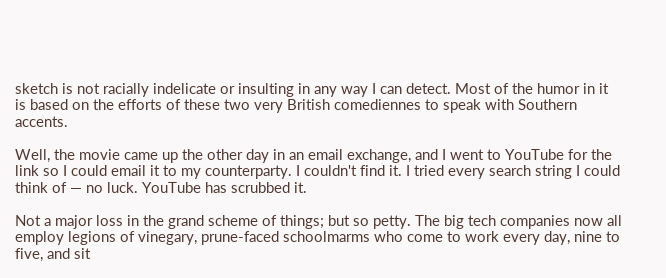sketch is not racially indelicate or insulting in any way I can detect. Most of the humor in it is based on the efforts of these two very British comediennes to speak with Southern accents.

Well, the movie came up the other day in an email exchange, and I went to YouTube for the link so I could email it to my counterparty. I couldn't find it. I tried every search string I could think of — no luck. YouTube has scrubbed it.

Not a major loss in the grand scheme of things; but so petty. The big tech companies now all employ legions of vinegary, prune-faced schoolmarms who come to work every day, nine to five, and sit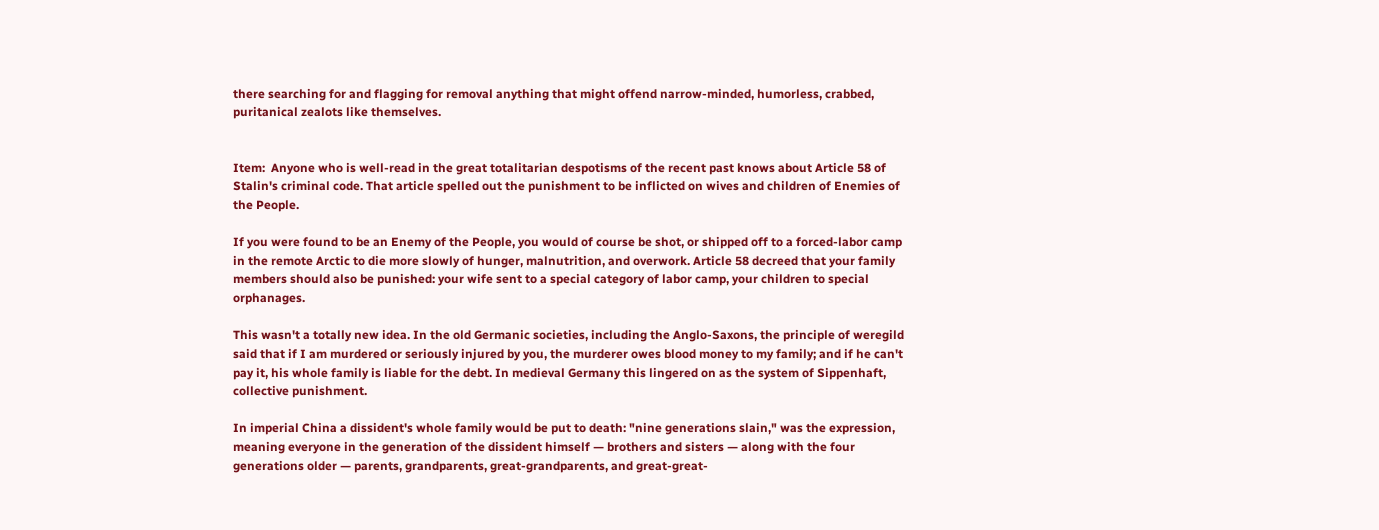there searching for and flagging for removal anything that might offend narrow-minded, humorless, crabbed, puritanical zealots like themselves.


Item:  Anyone who is well-read in the great totalitarian despotisms of the recent past knows about Article 58 of Stalin's criminal code. That article spelled out the punishment to be inflicted on wives and children of Enemies of the People.

If you were found to be an Enemy of the People, you would of course be shot, or shipped off to a forced-labor camp in the remote Arctic to die more slowly of hunger, malnutrition, and overwork. Article 58 decreed that your family members should also be punished: your wife sent to a special category of labor camp, your children to special orphanages.

This wasn't a totally new idea. In the old Germanic societies, including the Anglo-Saxons, the principle of weregild said that if I am murdered or seriously injured by you, the murderer owes blood money to my family; and if he can't pay it, his whole family is liable for the debt. In medieval Germany this lingered on as the system of Sippenhaft, collective punishment.

In imperial China a dissident's whole family would be put to death: "nine generations slain," was the expression, meaning everyone in the generation of the dissident himself — brothers and sisters — along with the four generations older — parents, grandparents, great-grandparents, and great-great-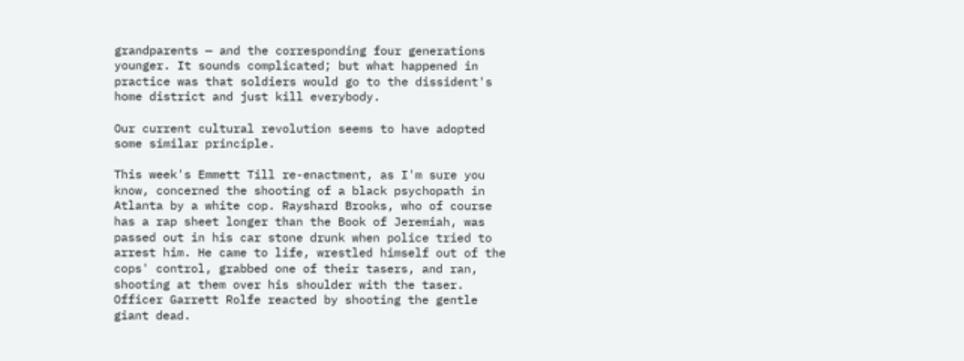grandparents — and the corresponding four generations younger. It sounds complicated; but what happened in practice was that soldiers would go to the dissident's home district and just kill everybody.

Our current cultural revolution seems to have adopted some similar principle.

This week's Emmett Till re-enactment, as I'm sure you know, concerned the shooting of a black psychopath in Atlanta by a white cop. Rayshard Brooks, who of course has a rap sheet longer than the Book of Jeremiah, was passed out in his car stone drunk when police tried to arrest him. He came to life, wrestled himself out of the cops' control, grabbed one of their tasers, and ran, shooting at them over his shoulder with the taser. Officer Garrett Rolfe reacted by shooting the gentle giant dead.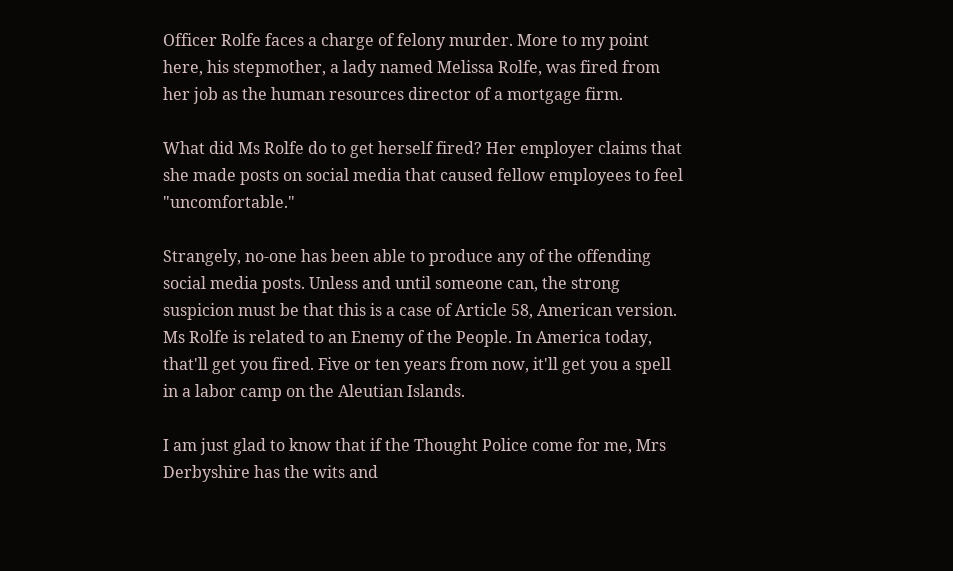Officer Rolfe faces a charge of felony murder. More to my point here, his stepmother, a lady named Melissa Rolfe, was fired from her job as the human resources director of a mortgage firm.

What did Ms Rolfe do to get herself fired? Her employer claims that she made posts on social media that caused fellow employees to feel "uncomfortable."

Strangely, no-one has been able to produce any of the offending social media posts. Unless and until someone can, the strong suspicion must be that this is a case of Article 58, American version. Ms Rolfe is related to an Enemy of the People. In America today, that'll get you fired. Five or ten years from now, it'll get you a spell in a labor camp on the Aleutian Islands.

I am just glad to know that if the Thought Police come for me, Mrs Derbyshire has the wits and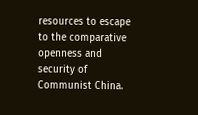resources to escape to the comparative openness and security of Communist China.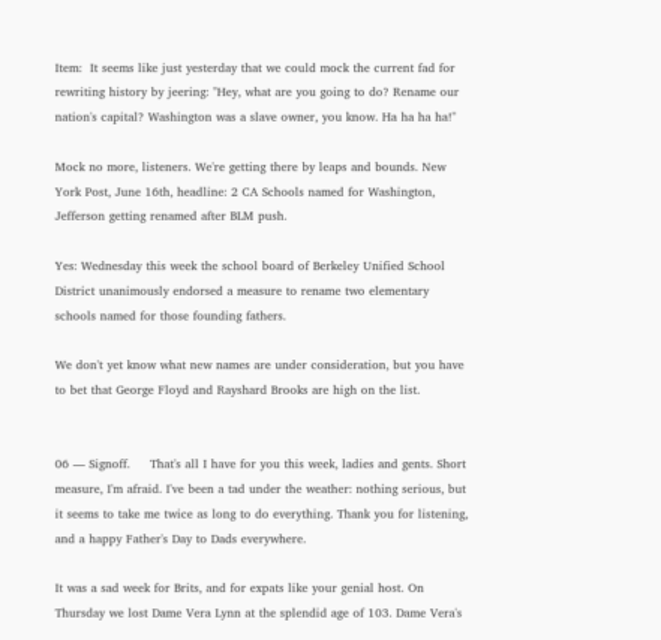Item:  It seems like just yesterday that we could mock the current fad for rewriting history by jeering: "Hey, what are you going to do? Rename our nation's capital? Washington was a slave owner, you know. Ha ha ha ha!"

Mock no more, listeners. We're getting there by leaps and bounds. New York Post, June 16th, headline: 2 CA Schools named for Washington, Jefferson getting renamed after BLM push.

Yes: Wednesday this week the school board of Berkeley Unified School District unanimously endorsed a measure to rename two elementary schools named for those founding fathers.

We don't yet know what new names are under consideration, but you have to bet that George Floyd and Rayshard Brooks are high on the list.


06 — Signoff.     That's all I have for you this week, ladies and gents. Short measure, I'm afraid. I've been a tad under the weather: nothing serious, but it seems to take me twice as long to do everything. Thank you for listening, and a happy Father's Day to Dads everywhere.

It was a sad week for Brits, and for expats like your genial host. On Thursday we lost Dame Vera Lynn at the splendid age of 103. Dame Vera's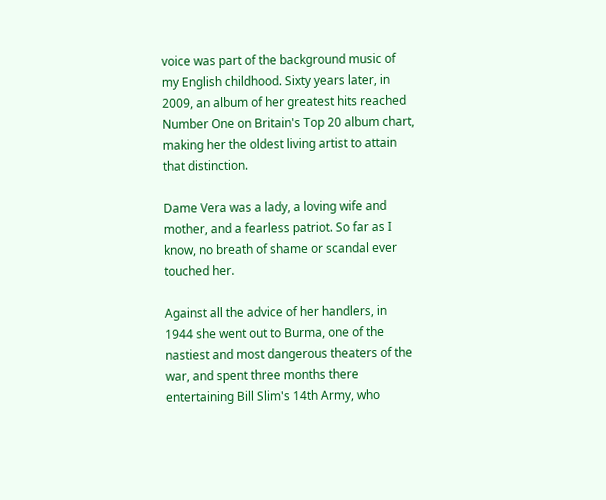voice was part of the background music of my English childhood. Sixty years later, in 2009, an album of her greatest hits reached Number One on Britain's Top 20 album chart, making her the oldest living artist to attain that distinction.

Dame Vera was a lady, a loving wife and mother, and a fearless patriot. So far as I know, no breath of shame or scandal ever touched her.

Against all the advice of her handlers, in 1944 she went out to Burma, one of the nastiest and most dangerous theaters of the war, and spent three months there entertaining Bill Slim's 14th Army, who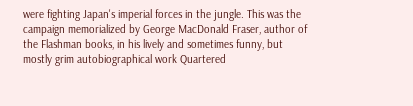were fighting Japan's imperial forces in the jungle. This was the campaign memorialized by George MacDonald Fraser, author of the Flashman books, in his lively and sometimes funny, but mostly grim autobiographical work Quartered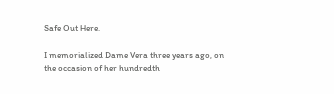Safe Out Here.

I memorialized Dame Vera three years ago, on the occasion of her hundredth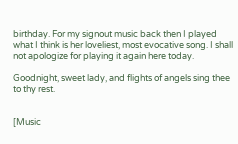birthday. For my signout music back then I played what I think is her loveliest, most evocative song. I shall not apologize for playing it again here today.

Goodnight, sweet lady, and flights of angels sing thee to thy rest.


[Music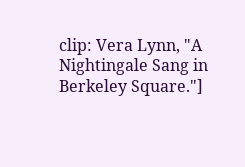clip: Vera Lynn, "A Nightingale Sang in Berkeley Square."]